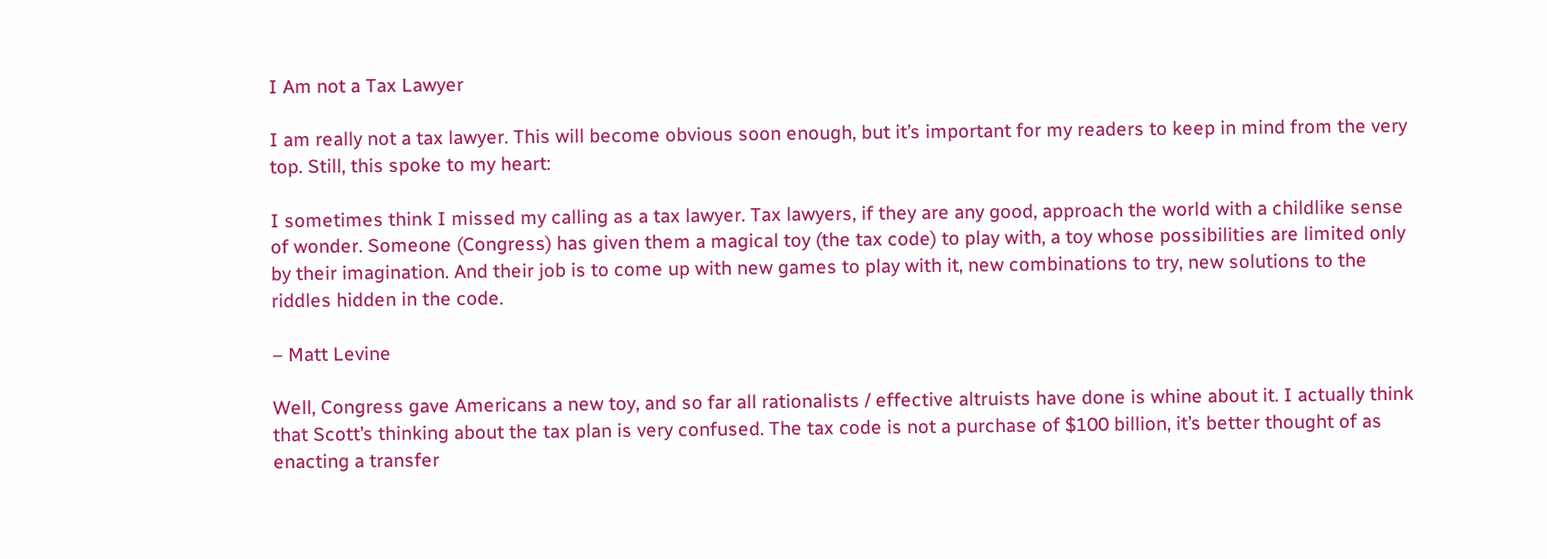I Am not a Tax Lawyer

I am really not a tax lawyer. This will become obvious soon enough, but it’s important for my readers to keep in mind from the very top. Still, this spoke to my heart:

I sometimes think I missed my calling as a tax lawyer. Tax lawyers, if they are any good, approach the world with a childlike sense of wonder. Someone (Congress) has given them a magical toy (the tax code) to play with, a toy whose possibilities are limited only by their imagination. And their job is to come up with new games to play with it, new combinations to try, new solutions to the riddles hidden in the code.

– Matt Levine

Well, Congress gave Americans a new toy, and so far all rationalists / effective altruists have done is whine about it. I actually think that Scott’s thinking about the tax plan is very confused. The tax code is not a purchase of $100 billion, it’s better thought of as enacting a transfer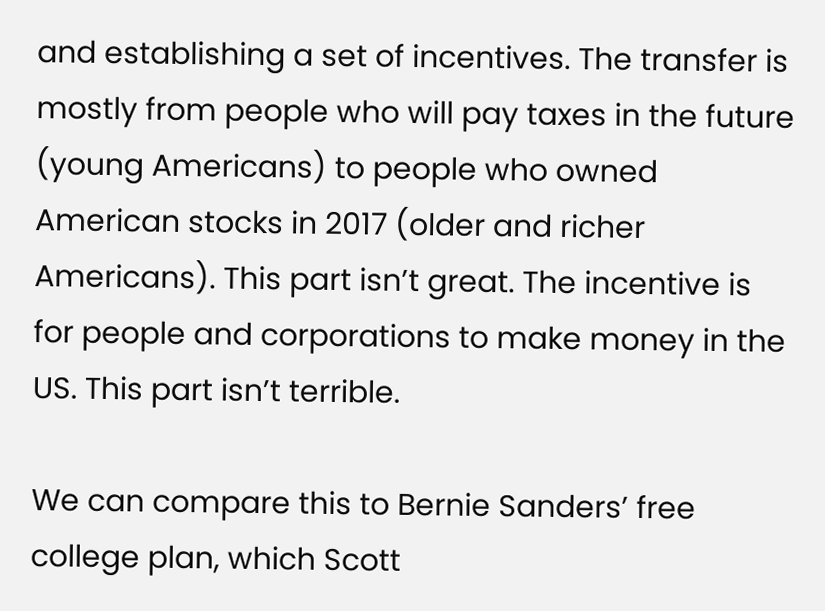and establishing a set of incentives. The transfer is mostly from people who will pay taxes in the future (young Americans) to people who owned American stocks in 2017 (older and richer Americans). This part isn’t great. The incentive is for people and corporations to make money in the US. This part isn’t terrible.

We can compare this to Bernie Sanders’ free college plan, which Scott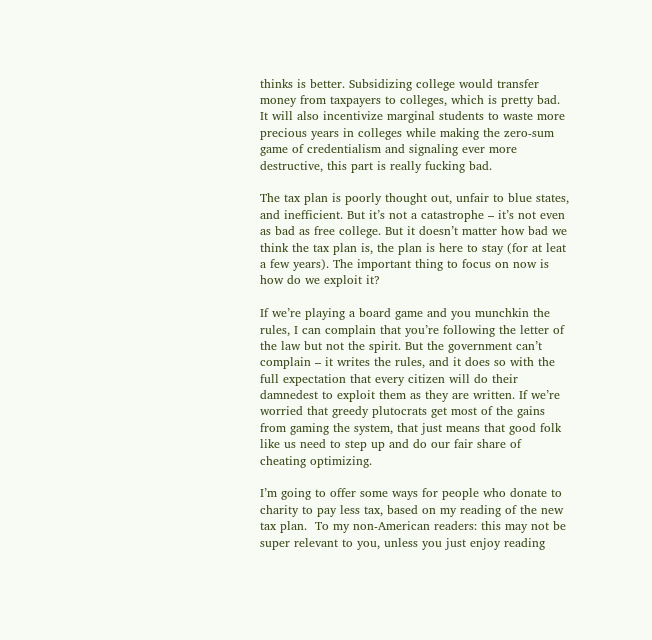thinks is better. Subsidizing college would transfer money from taxpayers to colleges, which is pretty bad. It will also incentivize marginal students to waste more precious years in colleges while making the zero-sum game of credentialism and signaling ever more destructive, this part is really fucking bad.

The tax plan is poorly thought out, unfair to blue states, and inefficient. But it’s not a catastrophe – it’s not even as bad as free college. But it doesn’t matter how bad we think the tax plan is, the plan is here to stay (for at leat a few years). The important thing to focus on now is how do we exploit it?

If we’re playing a board game and you munchkin the rules, I can complain that you’re following the letter of the law but not the spirit. But the government can’t complain – it writes the rules, and it does so with the full expectation that every citizen will do their damnedest to exploit them as they are written. If we’re worried that greedy plutocrats get most of the gains from gaming the system, that just means that good folk like us need to step up and do our fair share of cheating optimizing.

I’m going to offer some ways for people who donate to charity to pay less tax, based on my reading of the new tax plan.  To my non-American readers: this may not be super relevant to you, unless you just enjoy reading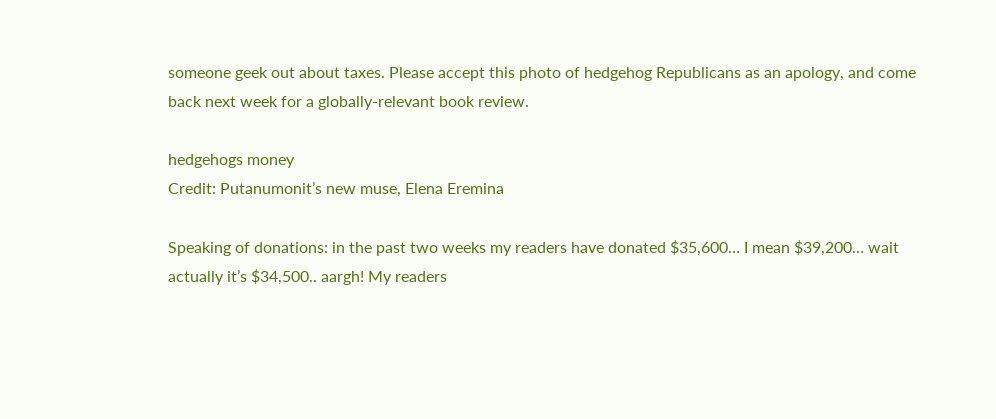someone geek out about taxes. Please accept this photo of hedgehog Republicans as an apology, and come back next week for a globally-relevant book review.

hedgehogs money
Credit: Putanumonit’s new muse, Elena Eremina

Speaking of donations: in the past two weeks my readers have donated $35,600… I mean $39,200… wait actually it’s $34,500.. aargh! My readers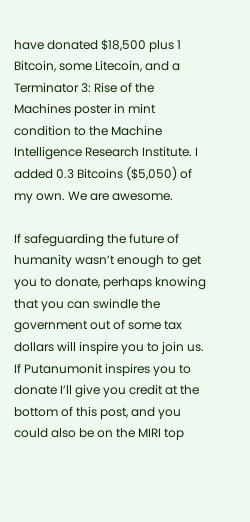have donated $18,500 plus 1 Bitcoin, some Litecoin, and a Terminator 3: Rise of the Machines poster in mint condition to the Machine Intelligence Research Institute. I added 0.3 Bitcoins ($5,050) of my own. We are awesome.

If safeguarding the future of humanity wasn’t enough to get you to donate, perhaps knowing that you can swindle the government out of some tax dollars will inspire you to join us. If Putanumonit inspires you to donate I’ll give you credit at the bottom of this post, and you could also be on the MIRI top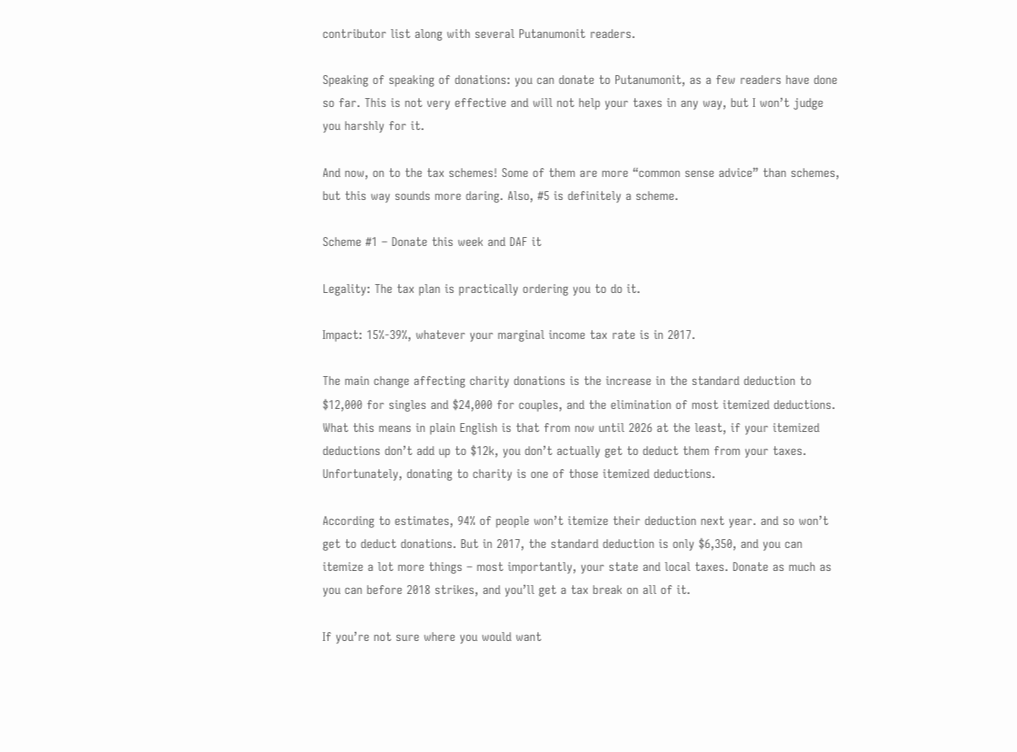contributor list along with several Putanumonit readers.

Speaking of speaking of donations: you can donate to Putanumonit, as a few readers have done so far. This is not very effective and will not help your taxes in any way, but I won’t judge you harshly for it.

And now, on to the tax schemes! Some of them are more “common sense advice” than schemes, but this way sounds more daring. Also, #5 is definitely a scheme.

Scheme #1 – Donate this week and DAF it

Legality: The tax plan is practically ordering you to do it.

Impact: 15%-39%, whatever your marginal income tax rate is in 2017.

The main change affecting charity donations is the increase in the standard deduction to $12,000 for singles and $24,000 for couples, and the elimination of most itemized deductions. What this means in plain English is that from now until 2026 at the least, if your itemized deductions don’t add up to $12k, you don’t actually get to deduct them from your taxes. Unfortunately, donating to charity is one of those itemized deductions.

According to estimates, 94% of people won’t itemize their deduction next year. and so won’t get to deduct donations. But in 2017, the standard deduction is only $6,350, and you can itemize a lot more things – most importantly, your state and local taxes. Donate as much as you can before 2018 strikes, and you’ll get a tax break on all of it.

If you’re not sure where you would want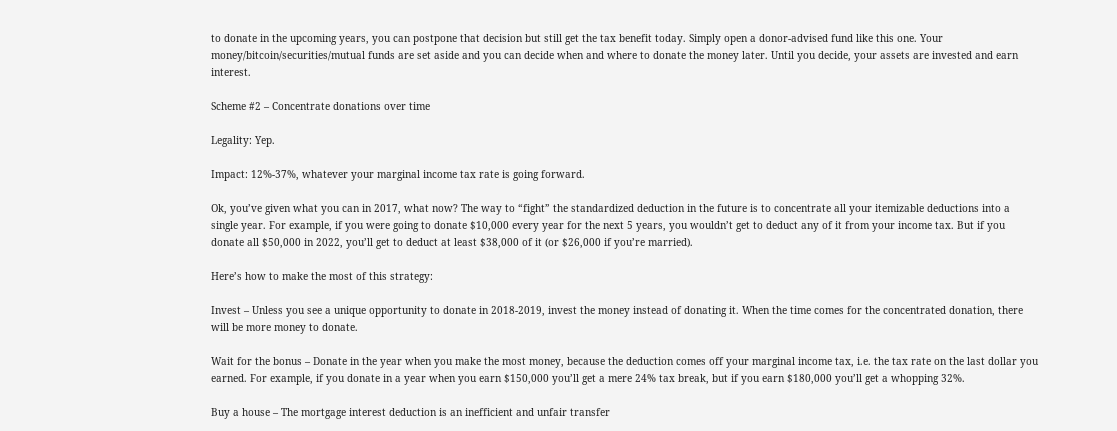to donate in the upcoming years, you can postpone that decision but still get the tax benefit today. Simply open a donor-advised fund like this one. Your money/bitcoin/securities/mutual funds are set aside and you can decide when and where to donate the money later. Until you decide, your assets are invested and earn interest.

Scheme #2 – Concentrate donations over time

Legality: Yep.

Impact: 12%-37%, whatever your marginal income tax rate is going forward.

Ok, you’ve given what you can in 2017, what now? The way to “fight” the standardized deduction in the future is to concentrate all your itemizable deductions into a single year. For example, if you were going to donate $10,000 every year for the next 5 years, you wouldn’t get to deduct any of it from your income tax. But if you donate all $50,000 in 2022, you’ll get to deduct at least $38,000 of it (or $26,000 if you’re married).

Here’s how to make the most of this strategy:

Invest – Unless you see a unique opportunity to donate in 2018-2019, invest the money instead of donating it. When the time comes for the concentrated donation, there will be more money to donate.

Wait for the bonus – Donate in the year when you make the most money, because the deduction comes off your marginal income tax, i.e. the tax rate on the last dollar you earned. For example, if you donate in a year when you earn $150,000 you’ll get a mere 24% tax break, but if you earn $180,000 you’ll get a whopping 32%.

Buy a house – The mortgage interest deduction is an inefficient and unfair transfer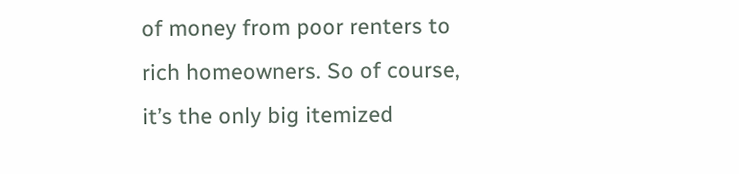of money from poor renters to rich homeowners. So of course, it’s the only big itemized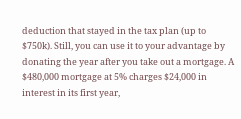deduction that stayed in the tax plan (up to $750k). Still, you can use it to your advantage by donating the year after you take out a mortgage. A $480,000 mortgage at 5% charges $24,000 in interest in its first year,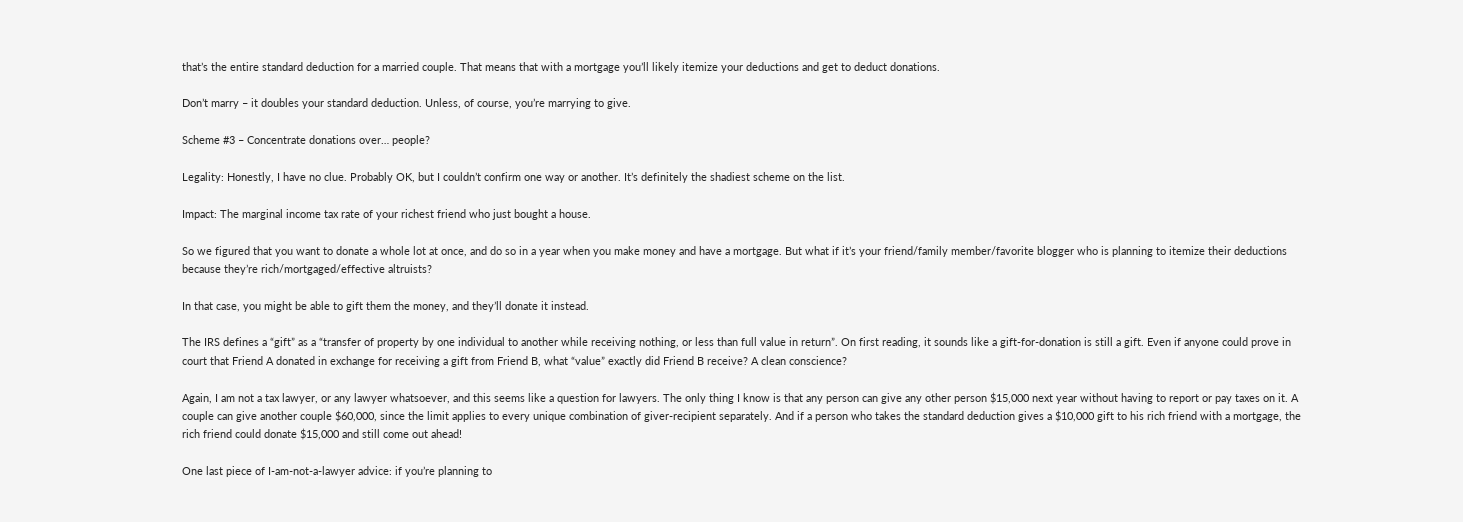that’s the entire standard deduction for a married couple. That means that with a mortgage you’ll likely itemize your deductions and get to deduct donations.

Don’t marry – it doubles your standard deduction. Unless, of course, you’re marrying to give.

Scheme #3 – Concentrate donations over… people?

Legality: Honestly, I have no clue. Probably OK, but I couldn’t confirm one way or another. It’s definitely the shadiest scheme on the list.

Impact: The marginal income tax rate of your richest friend who just bought a house.

So we figured that you want to donate a whole lot at once, and do so in a year when you make money and have a mortgage. But what if it’s your friend/family member/favorite blogger who is planning to itemize their deductions because they’re rich/mortgaged/effective altruists?

In that case, you might be able to gift them the money, and they’ll donate it instead.

The IRS defines a “gift” as a “transfer of property by one individual to another while receiving nothing, or less than full value in return”. On first reading, it sounds like a gift-for-donation is still a gift. Even if anyone could prove in court that Friend A donated in exchange for receiving a gift from Friend B, what “value” exactly did Friend B receive? A clean conscience?

Again, I am not a tax lawyer, or any lawyer whatsoever, and this seems like a question for lawyers. The only thing I know is that any person can give any other person $15,000 next year without having to report or pay taxes on it. A couple can give another couple $60,000, since the limit applies to every unique combination of giver-recipient separately. And if a person who takes the standard deduction gives a $10,000 gift to his rich friend with a mortgage, the rich friend could donate $15,000 and still come out ahead!

One last piece of I-am-not-a-lawyer advice: if you’re planning to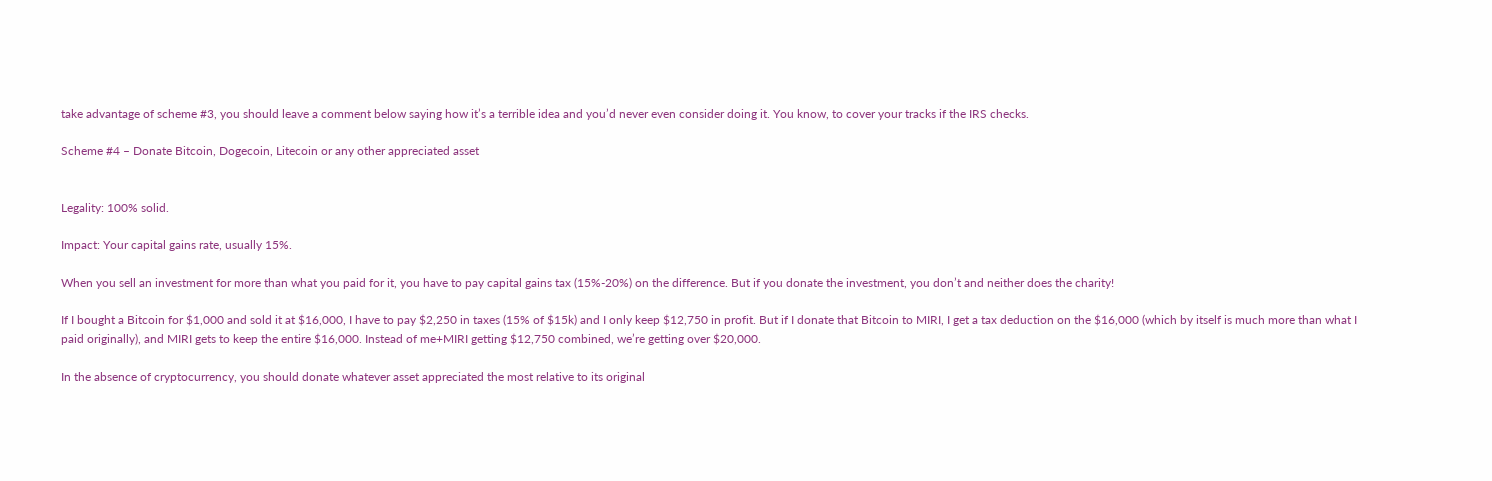take advantage of scheme #3, you should leave a comment below saying how it’s a terrible idea and you’d never even consider doing it. You know, to cover your tracks if the IRS checks.

Scheme #4 – Donate Bitcoin, Dogecoin, Litecoin or any other appreciated asset


Legality: 100% solid.

Impact: Your capital gains rate, usually 15%.

When you sell an investment for more than what you paid for it, you have to pay capital gains tax (15%-20%) on the difference. But if you donate the investment, you don’t and neither does the charity!

If I bought a Bitcoin for $1,000 and sold it at $16,000, I have to pay $2,250 in taxes (15% of $15k) and I only keep $12,750 in profit. But if I donate that Bitcoin to MIRI, I get a tax deduction on the $16,000 (which by itself is much more than what I paid originally), and MIRI gets to keep the entire $16,000. Instead of me+MIRI getting $12,750 combined, we’re getting over $20,000.

In the absence of cryptocurrency, you should donate whatever asset appreciated the most relative to its original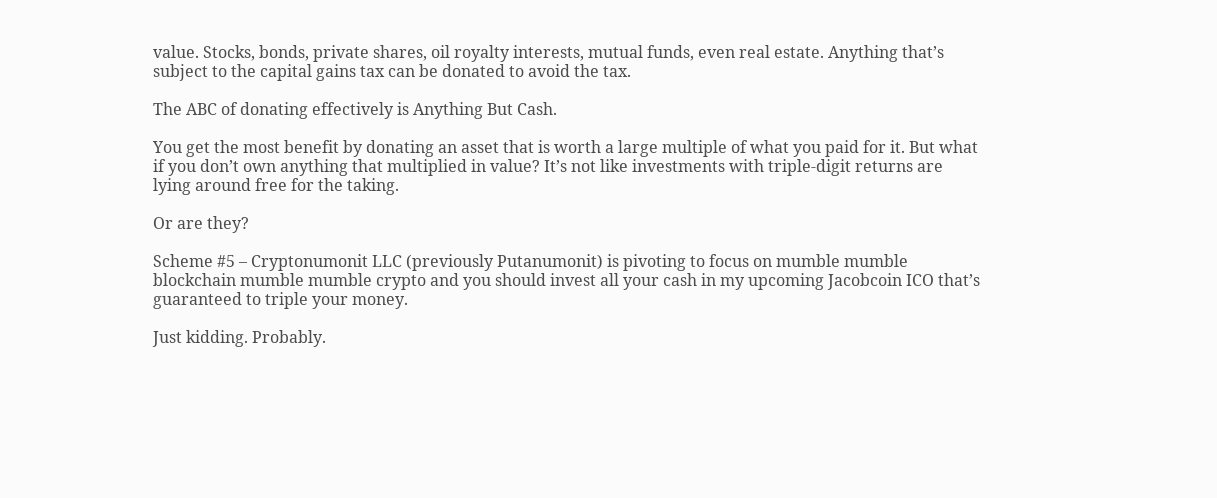value. Stocks, bonds, private shares, oil royalty interests, mutual funds, even real estate. Anything that’s subject to the capital gains tax can be donated to avoid the tax.

The ABC of donating effectively is Anything But Cash.

You get the most benefit by donating an asset that is worth a large multiple of what you paid for it. But what if you don’t own anything that multiplied in value? It’s not like investments with triple-digit returns are lying around free for the taking.

Or are they?

Scheme #5 – Cryptonumonit LLC (previously Putanumonit) is pivoting to focus on mumble mumble blockchain mumble mumble crypto and you should invest all your cash in my upcoming Jacobcoin ICO that’s guaranteed to triple your money.

Just kidding. Probably.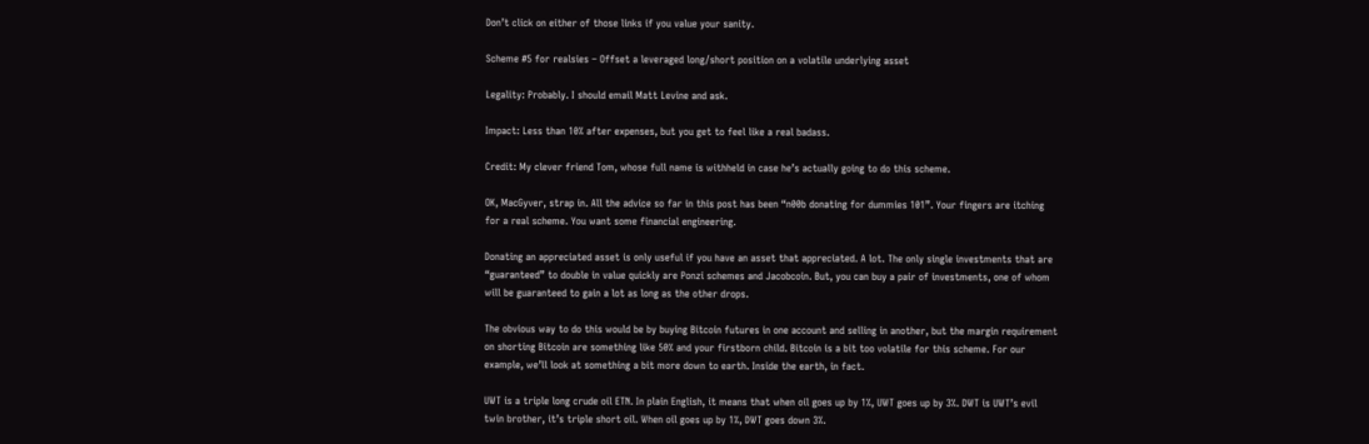Don’t click on either of those links if you value your sanity.

Scheme #5 for realsies – Offset a leveraged long/short position on a volatile underlying asset

Legality: Probably. I should email Matt Levine and ask.

Impact: Less than 10% after expenses, but you get to feel like a real badass.

Credit: My clever friend Tom, whose full name is withheld in case he’s actually going to do this scheme.

OK, MacGyver, strap in. All the advice so far in this post has been “n00b donating for dummies 101”. Your fingers are itching for a real scheme. You want some financial engineering.

Donating an appreciated asset is only useful if you have an asset that appreciated. A lot. The only single investments that are “guaranteed” to double in value quickly are Ponzi schemes and Jacobcoin. But, you can buy a pair of investments, one of whom will be guaranteed to gain a lot as long as the other drops.

The obvious way to do this would be by buying Bitcoin futures in one account and selling in another, but the margin requirement on shorting Bitcoin are something like 50% and your firstborn child. Bitcoin is a bit too volatile for this scheme. For our example, we’ll look at something a bit more down to earth. Inside the earth, in fact.

UWT is a triple long crude oil ETN. In plain English, it means that when oil goes up by 1%, UWT goes up by 3%. DWT is UWT’s evil twin brother, it’s triple short oil. When oil goes up by 1%, DWT goes down 3%.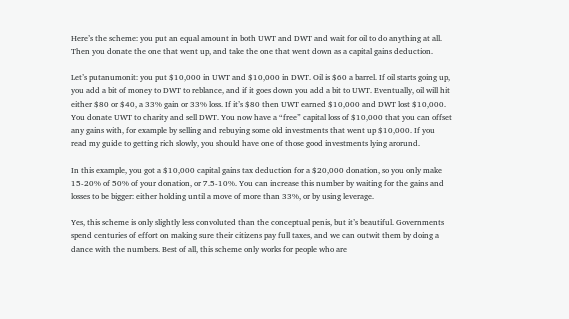Here’s the scheme: you put an equal amount in both UWT and DWT and wait for oil to do anything at all. Then you donate the one that went up, and take the one that went down as a capital gains deduction.

Let’s putanumonit: you put $10,000 in UWT and $10,000 in DWT. Oil is $60 a barrel. If oil starts going up, you add a bit of money to DWT to reblance, and if it goes down you add a bit to UWT. Eventually, oil will hit either $80 or $40, a 33% gain or 33% loss. If it’s $80 then UWT earned $10,000 and DWT lost $10,000. You donate UWT to charity and sell DWT. You now have a “free” capital loss of $10,000 that you can offset any gains with, for example by selling and rebuying some old investments that went up $10,000. If you read my guide to getting rich slowly, you should have one of those good investments lying arorund.

In this example, you got a $10,000 capital gains tax deduction for a $20,000 donation, so you only make 15-20% of 50% of your donation, or 7.5-10%. You can increase this number by waiting for the gains and losses to be bigger: either holding until a move of more than 33%, or by using leverage.

Yes, this scheme is only slightly less convoluted than the conceptual penis, but it’s beautiful. Governments spend centuries of effort on making sure their citizens pay full taxes, and we can outwit them by doing a dance with the numbers. Best of all, this scheme only works for people who are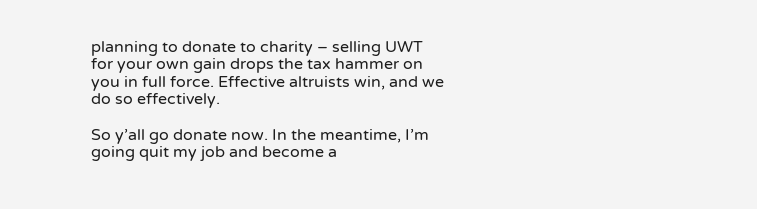planning to donate to charity – selling UWT for your own gain drops the tax hammer on you in full force. Effective altruists win, and we do so effectively.

So y’all go donate now. In the meantime, I’m going quit my job and become a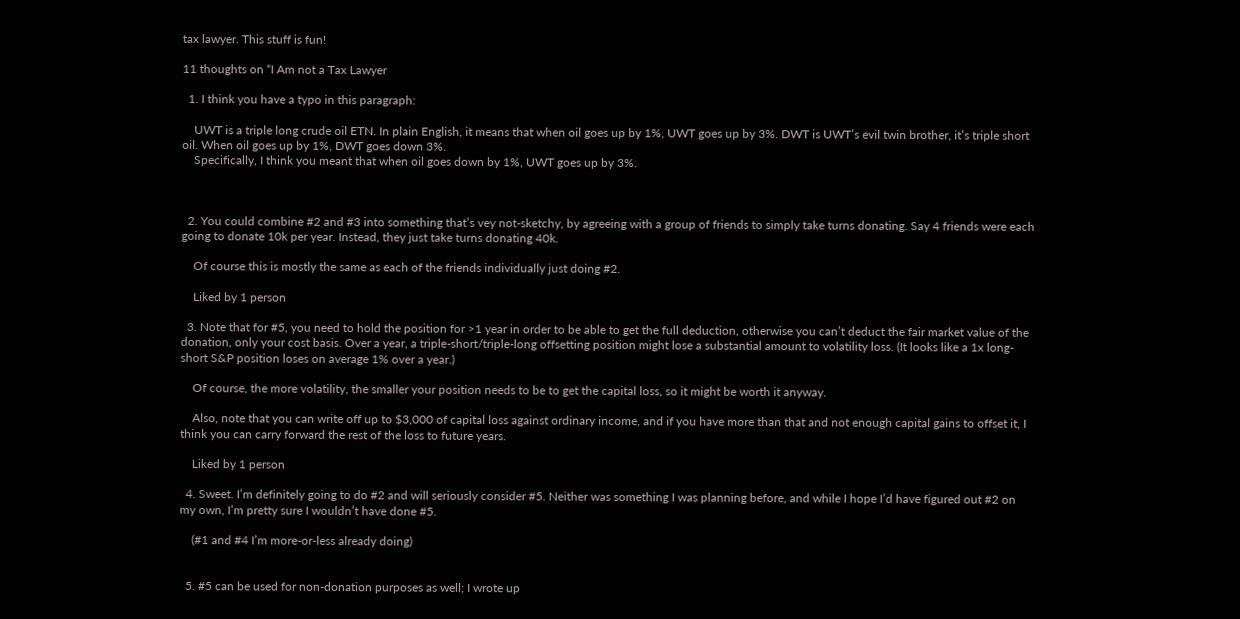tax lawyer. This stuff is fun!

11 thoughts on “I Am not a Tax Lawyer

  1. I think you have a typo in this paragraph:

    UWT is a triple long crude oil ETN. In plain English, it means that when oil goes up by 1%, UWT goes up by 3%. DWT is UWT’s evil twin brother, it’s triple short oil. When oil goes up by 1%, DWT goes down 3%.
    Specifically, I think you meant that when oil goes down by 1%, UWT goes up by 3%.



  2. You could combine #2 and #3 into something that’s vey not-sketchy, by agreeing with a group of friends to simply take turns donating. Say 4 friends were each going to donate 10k per year. Instead, they just take turns donating 40k.

    Of course this is mostly the same as each of the friends individually just doing #2.

    Liked by 1 person

  3. Note that for #5, you need to hold the position for >1 year in order to be able to get the full deduction, otherwise you can’t deduct the fair market value of the donation, only your cost basis. Over a year, a triple-short/triple-long offsetting position might lose a substantial amount to volatility loss. (It looks like a 1x long-short S&P position loses on average 1% over a year.)

    Of course, the more volatility, the smaller your position needs to be to get the capital loss, so it might be worth it anyway.

    Also, note that you can write off up to $3,000 of capital loss against ordinary income, and if you have more than that and not enough capital gains to offset it, I think you can carry forward the rest of the loss to future years.

    Liked by 1 person

  4. Sweet. I’m definitely going to do #2 and will seriously consider #5. Neither was something I was planning before, and while I hope I’d have figured out #2 on my own, I’m pretty sure I wouldn’t have done #5.

    (#1 and #4 I’m more-or-less already doing)


  5. #5 can be used for non-donation purposes as well; I wrote up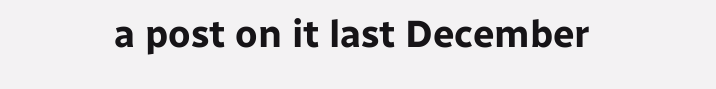a post on it last December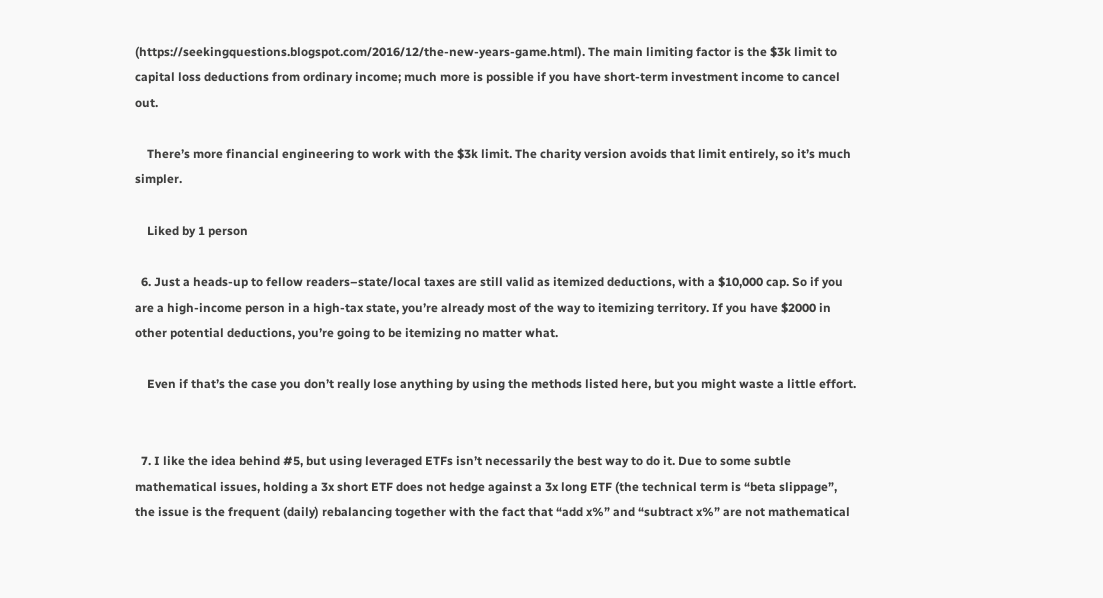(https://seekingquestions.blogspot.com/2016/12/the-new-years-game.html). The main limiting factor is the $3k limit to capital loss deductions from ordinary income; much more is possible if you have short-term investment income to cancel out.

    There’s more financial engineering to work with the $3k limit. The charity version avoids that limit entirely, so it’s much simpler.

    Liked by 1 person

  6. Just a heads-up to fellow readers–state/local taxes are still valid as itemized deductions, with a $10,000 cap. So if you are a high-income person in a high-tax state, you’re already most of the way to itemizing territory. If you have $2000 in other potential deductions, you’re going to be itemizing no matter what.

    Even if that’s the case you don’t really lose anything by using the methods listed here, but you might waste a little effort.


  7. I like the idea behind #5, but using leveraged ETFs isn’t necessarily the best way to do it. Due to some subtle mathematical issues, holding a 3x short ETF does not hedge against a 3x long ETF (the technical term is “beta slippage”, the issue is the frequent (daily) rebalancing together with the fact that “add x%” and “subtract x%” are not mathematical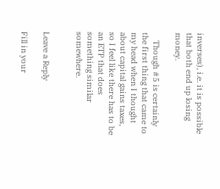inverses), i.e. it is possible that both end up losing money.

    Though #5 is certainly the first thing that came to my head when I thought about capital gains taxes, so I feel like there has to be an ETP that does something similar somewhere.


Leave a Reply

Fill in your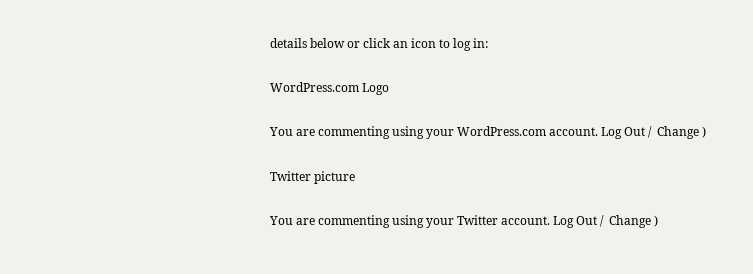details below or click an icon to log in:

WordPress.com Logo

You are commenting using your WordPress.com account. Log Out /  Change )

Twitter picture

You are commenting using your Twitter account. Log Out /  Change )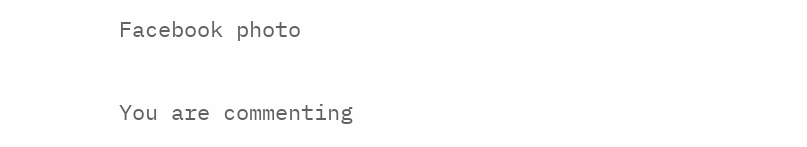Facebook photo

You are commenting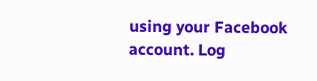using your Facebook account. Log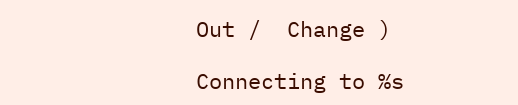Out /  Change )

Connecting to %s